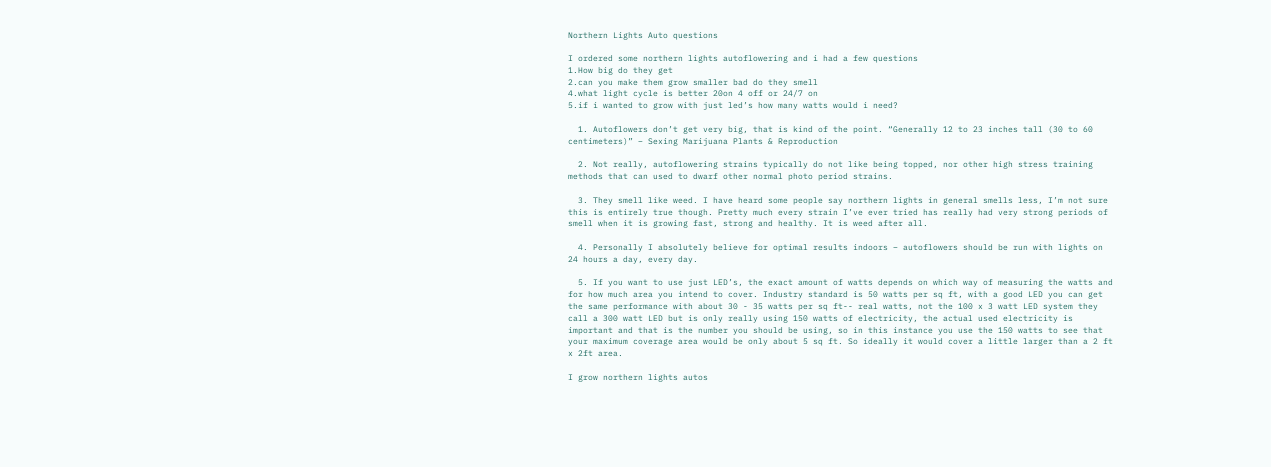Northern Lights Auto questions

I ordered some northern lights autoflowering and i had a few questions
1.How big do they get
2.can you make them grow smaller bad do they smell
4.what light cycle is better 20on 4 off or 24/7 on
5.if i wanted to grow with just led’s how many watts would i need?

  1. Autoflowers don’t get very big, that is kind of the point. “Generally 12 to 23 inches tall (30 to 60 centimeters)” – Sexing Marijuana Plants & Reproduction

  2. Not really, autoflowering strains typically do not like being topped, nor other high stress training methods that can used to dwarf other normal photo period strains.

  3. They smell like weed. I have heard some people say northern lights in general smells less, I’m not sure this is entirely true though. Pretty much every strain I’ve ever tried has really had very strong periods of smell when it is growing fast, strong and healthy. It is weed after all.

  4. Personally I absolutely believe for optimal results indoors – autoflowers should be run with lights on 24 hours a day, every day.

  5. If you want to use just LED’s, the exact amount of watts depends on which way of measuring the watts and for how much area you intend to cover. Industry standard is 50 watts per sq ft, with a good LED you can get the same performance with about 30 - 35 watts per sq ft-- real watts, not the 100 x 3 watt LED system they call a 300 watt LED but is only really using 150 watts of electricity, the actual used electricity is important and that is the number you should be using, so in this instance you use the 150 watts to see that your maximum coverage area would be only about 5 sq ft. So ideally it would cover a little larger than a 2 ft x 2ft area.

I grow northern lights autos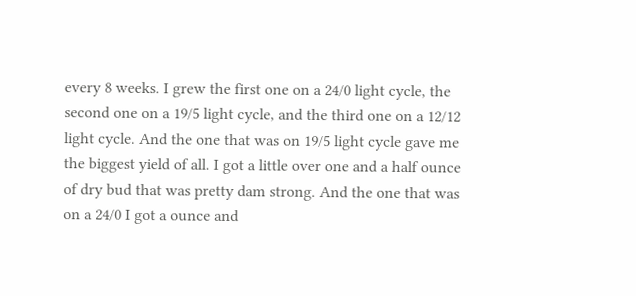every 8 weeks. I grew the first one on a 24/0 light cycle, the second one on a 19/5 light cycle, and the third one on a 12/12 light cycle. And the one that was on 19/5 light cycle gave me the biggest yield of all. I got a little over one and a half ounce of dry bud that was pretty dam strong. And the one that was on a 24/0 I got a ounce and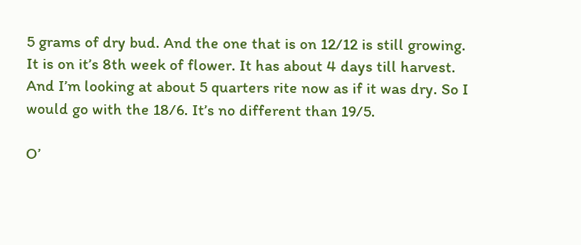5 grams of dry bud. And the one that is on 12/12 is still growing. It is on it’s 8th week of flower. It has about 4 days till harvest. And I’m looking at about 5 quarters rite now as if it was dry. So I would go with the 18/6. It’s no different than 19/5.

O’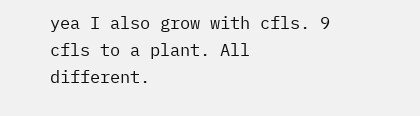yea I also grow with cfls. 9 cfls to a plant. All different.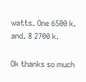watts. One 6500 k. and. 8 2700 k.

Ok thanks so much